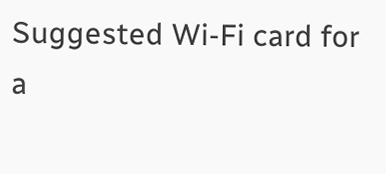Suggested Wi-Fi card for a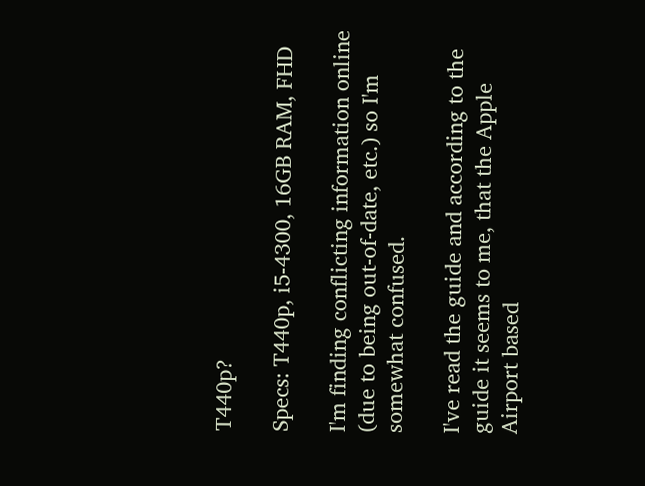T440p?

Specs: T440p, i5-4300, 16GB RAM, FHD

I'm finding conflicting information online (due to being out-of-date, etc.) so I'm somewhat confused.

I've read the guide and according to the guide it seems to me, that the Apple Airport based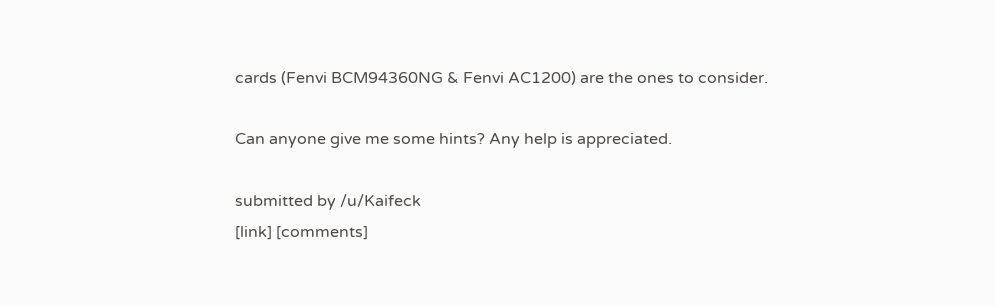cards (Fenvi BCM94360NG & Fenvi AC1200) are the ones to consider.

Can anyone give me some hints? Any help is appreciated.

submitted by /u/Kaifeck
[link] [comments]